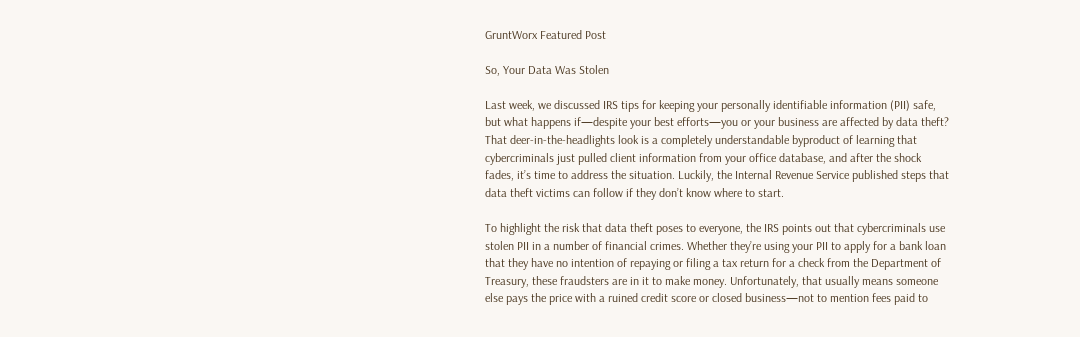GruntWorx Featured Post

So, Your Data Was Stolen

Last week, we discussed IRS tips for keeping your personally identifiable information (PII) safe, but what happens if—despite your best efforts—you or your business are affected by data theft? That deer-in-the-headlights look is a completely understandable byproduct of learning that cybercriminals just pulled client information from your office database, and after the shock fades, it’s time to address the situation. Luckily, the Internal Revenue Service published steps that data theft victims can follow if they don’t know where to start.

To highlight the risk that data theft poses to everyone, the IRS points out that cybercriminals use stolen PII in a number of financial crimes. Whether they’re using your PII to apply for a bank loan that they have no intention of repaying or filing a tax return for a check from the Department of Treasury, these fraudsters are in it to make money. Unfortunately, that usually means someone else pays the price with a ruined credit score or closed business—not to mention fees paid to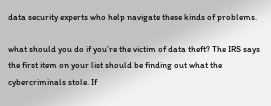data security experts who help navigate these kinds of problems.

what should you do if you’re the victim of data theft? The IRS says the first item on your list should be finding out what the cybercriminals stole. If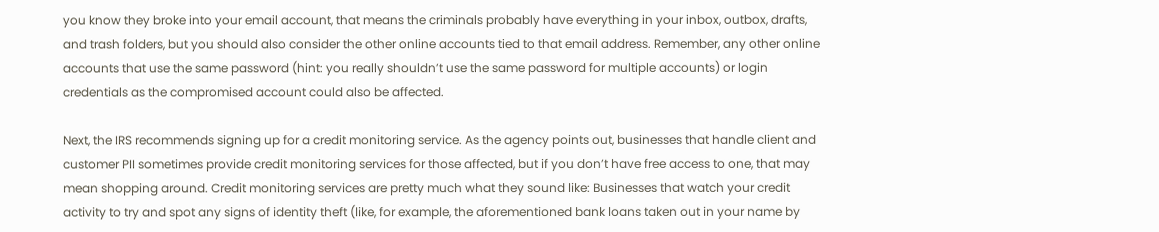you know they broke into your email account, that means the criminals probably have everything in your inbox, outbox, drafts, and trash folders, but you should also consider the other online accounts tied to that email address. Remember, any other online accounts that use the same password (hint: you really shouldn’t use the same password for multiple accounts) or login credentials as the compromised account could also be affected.

Next, the IRS recommends signing up for a credit monitoring service. As the agency points out, businesses that handle client and customer PII sometimes provide credit monitoring services for those affected, but if you don’t have free access to one, that may mean shopping around. Credit monitoring services are pretty much what they sound like: Businesses that watch your credit activity to try and spot any signs of identity theft (like, for example, the aforementioned bank loans taken out in your name by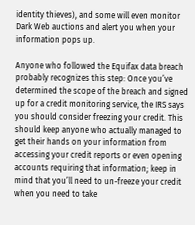identity thieves), and some will even monitor Dark Web auctions and alert you when your information pops up.

Anyone who followed the Equifax data breach probably recognizes this step: Once you’ve determined the scope of the breach and signed up for a credit monitoring service, the IRS says you should consider freezing your credit. This should keep anyone who actually managed to get their hands on your information from accessing your credit reports or even opening accounts requiring that information; keep in mind that you’ll need to un-freeze your credit when you need to take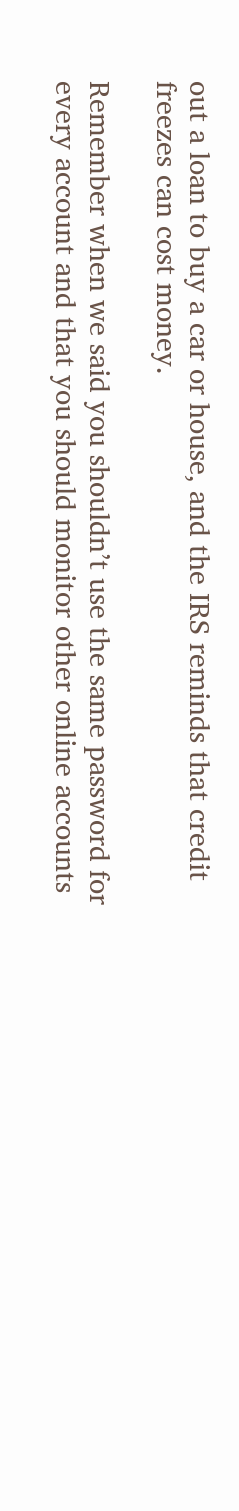out a loan to buy a car or house, and the IRS reminds that credit freezes can cost money.

Remember when we said you shouldn’t use the same password for every account and that you should monitor other online accounts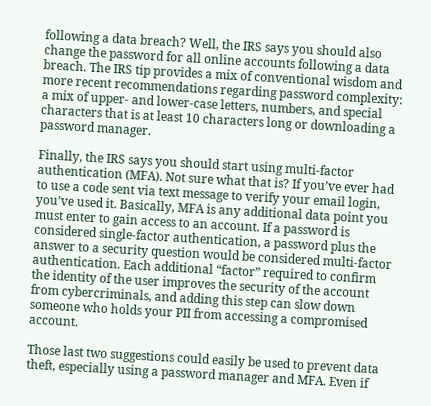following a data breach? Well, the IRS says you should also change the password for all online accounts following a data breach. The IRS tip provides a mix of conventional wisdom and more recent recommendations regarding password complexity: a mix of upper- and lower-case letters, numbers, and special characters that is at least 10 characters long or downloading a password manager.

Finally, the IRS says you should start using multi-factor authentication (MFA). Not sure what that is? If you’ve ever had to use a code sent via text message to verify your email login, you’ve used it. Basically, MFA is any additional data point you must enter to gain access to an account. If a password is considered single-factor authentication, a password plus the answer to a security question would be considered multi-factor authentication. Each additional “factor” required to confirm the identity of the user improves the security of the account from cybercriminals, and adding this step can slow down someone who holds your PII from accessing a compromised account.

Those last two suggestions could easily be used to prevent data theft, especially using a password manager and MFA. Even if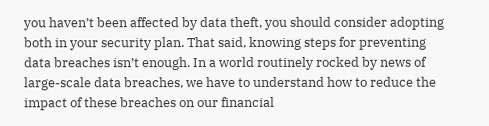you haven’t been affected by data theft, you should consider adopting both in your security plan. That said, knowing steps for preventing data breaches isn’t enough. In a world routinely rocked by news of large-scale data breaches, we have to understand how to reduce the impact of these breaches on our financial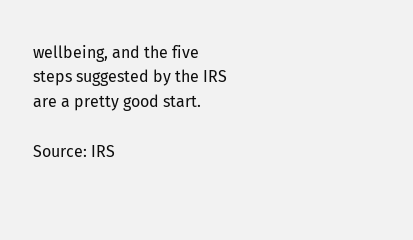wellbeing, and the five steps suggested by the IRS are a pretty good start.

Source: IRS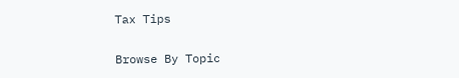Tax Tips

Browse By Topic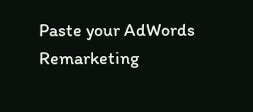Paste your AdWords Remarketing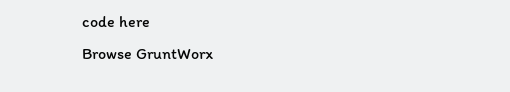code here
Browse GruntWorx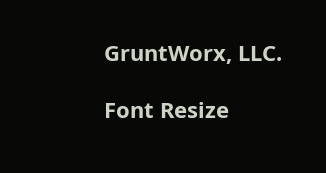GruntWorx, LLC.

Font Resize